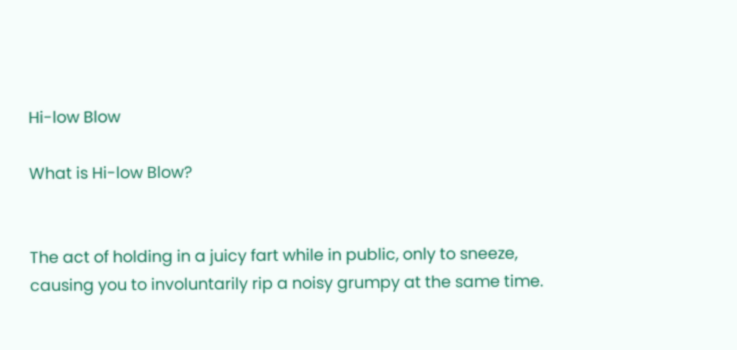Hi-low Blow

What is Hi-low Blow?


The act of holding in a juicy fart while in public, only to sneeze, causing you to involuntarily rip a noisy grumpy at the same time.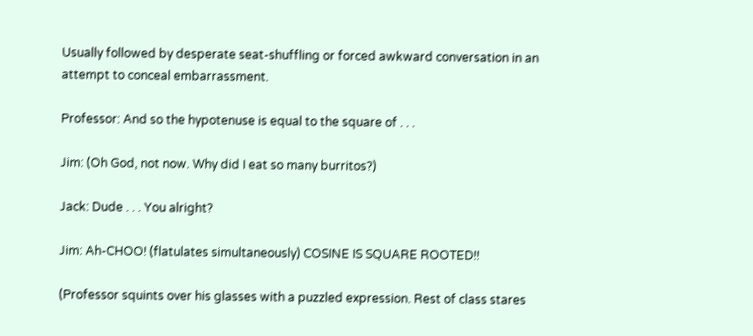Usually followed by desperate seat-shuffling or forced awkward conversation in an attempt to conceal embarrassment.

Professor: And so the hypotenuse is equal to the square of . . .

Jim: (Oh God, not now. Why did I eat so many burritos?)

Jack: Dude . . . You alright?

Jim: Ah-CHOO! (flatulates simultaneously) COSINE IS SQUARE ROOTED!!

(Professor squints over his glasses with a puzzled expression. Rest of class stares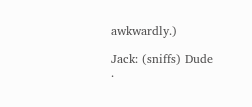awkwardly.)

Jack: (sniffs) Dude .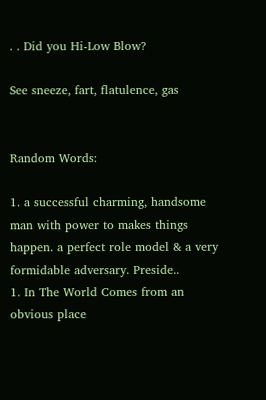. . Did you Hi-Low Blow?

See sneeze, fart, flatulence, gas


Random Words:

1. a successful charming, handsome man with power to makes things happen. a perfect role model & a very formidable adversary. Preside..
1. In The World Comes from an obvious place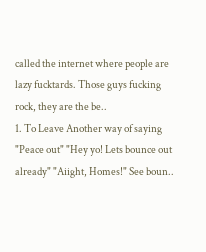called the internet where people are lazy fucktards. Those guys fucking rock, they are the be..
1. To Leave Another way of saying "Peace out" "Hey yo! Lets bounce out already" "Aiight, Homes!" See boun..